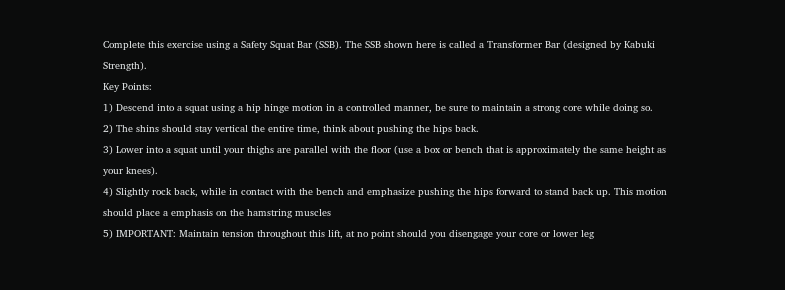Complete this exercise using a Safety Squat Bar (SSB). The SSB shown here is called a Transformer Bar (designed by Kabuki Strength).
Key Points:
1) Descend into a squat using a hip hinge motion in a controlled manner, be sure to maintain a strong core while doing so.
2) The shins should stay vertical the entire time, think about pushing the hips back.
3) Lower into a squat until your thighs are parallel with the floor (use a box or bench that is approximately the same height as your knees).
4) Slightly rock back, while in contact with the bench and emphasize pushing the hips forward to stand back up. This motion should place a emphasis on the hamstring muscles
5) IMPORTANT: Maintain tension throughout this lift, at no point should you disengage your core or lower leg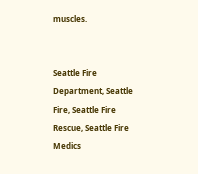muscles.


Seattle Fire Department, Seattle Fire, Seattle Fire Rescue, Seattle Fire Medics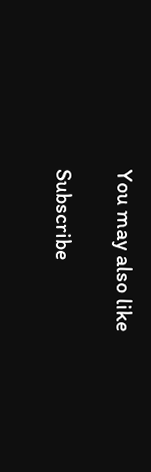You may also like

Subscribe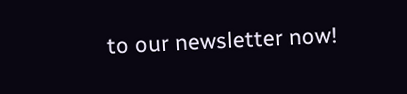to our newsletter now!